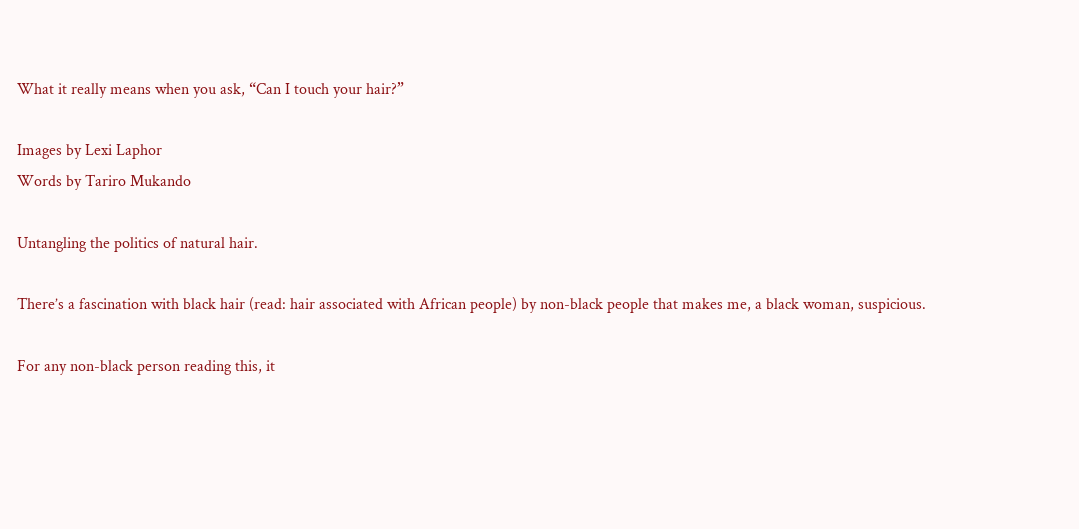What it really means when you ask, “Can I touch your hair?”

Images by Lexi Laphor
Words by Tariro Mukando

Untangling the politics of natural hair.

There’s a fascination with black hair (read: hair associated with African people) by non-black people that makes me, a black woman, suspicious.

For any non-black person reading this, it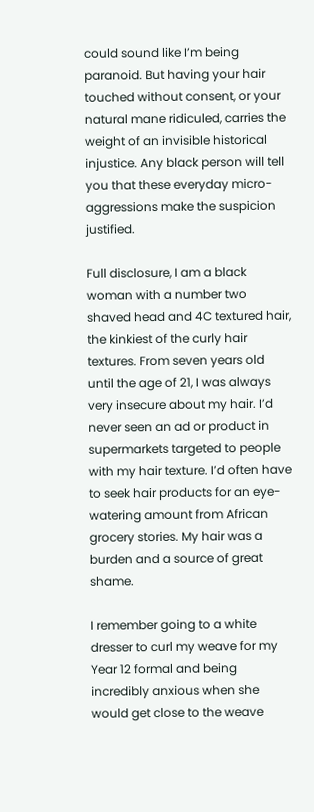could sound like I’m being paranoid. But having your hair touched without consent, or your natural mane ridiculed, carries the weight of an invisible historical injustice. Any black person will tell you that these everyday micro-aggressions make the suspicion justified.

Full disclosure, I am a black woman with a number two shaved head and 4C textured hair, the kinkiest of the curly hair textures. From seven years old until the age of 21, I was always very insecure about my hair. I’d never seen an ad or product in supermarkets targeted to people with my hair texture. I’d often have to seek hair products for an eye-watering amount from African grocery stories. My hair was a burden and a source of great shame.

I remember going to a white dresser to curl my weave for my Year 12 formal and being incredibly anxious when she would get close to the weave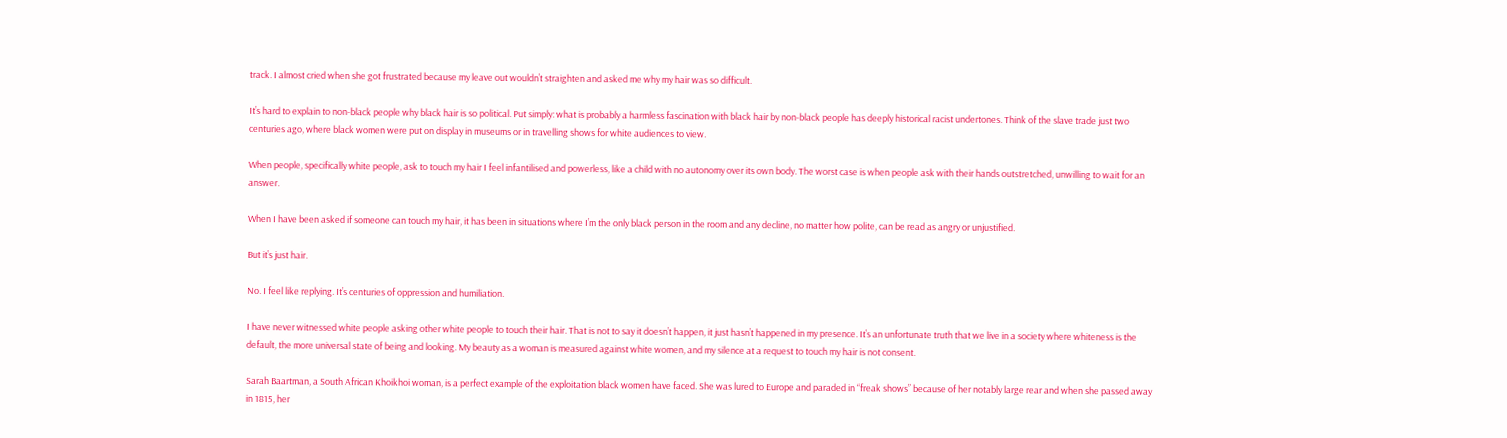track. I almost cried when she got frustrated because my leave out wouldn’t straighten and asked me why my hair was so difficult.

It’s hard to explain to non-black people why black hair is so political. Put simply: what is probably a harmless fascination with black hair by non-black people has deeply historical racist undertones. Think of the slave trade just two centuries ago, where black women were put on display in museums or in travelling shows for white audiences to view.

When people, specifically white people, ask to touch my hair I feel infantilised and powerless, like a child with no autonomy over its own body. The worst case is when people ask with their hands outstretched, unwilling to wait for an answer.

When I have been asked if someone can touch my hair, it has been in situations where I’m the only black person in the room and any decline, no matter how polite, can be read as angry or unjustified.

But it’s just hair.

No. I feel like replying. It’s centuries of oppression and humiliation.

I have never witnessed white people asking other white people to touch their hair. That is not to say it doesn’t happen, it just hasn’t happened in my presence. It’s an unfortunate truth that we live in a society where whiteness is the default, the more universal state of being and looking. My beauty as a woman is measured against white women, and my silence at a request to touch my hair is not consent.

Sarah Baartman, a South African Khoikhoi woman, is a perfect example of the exploitation black women have faced. She was lured to Europe and paraded in “freak shows” because of her notably large rear and when she passed away in 1815, her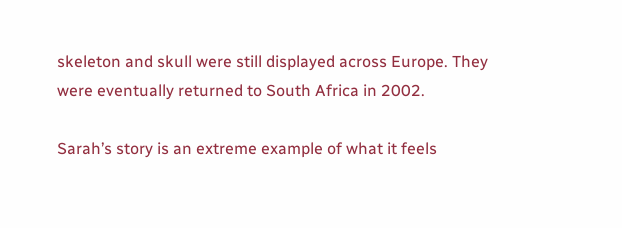skeleton and skull were still displayed across Europe. They were eventually returned to South Africa in 2002.

Sarah’s story is an extreme example of what it feels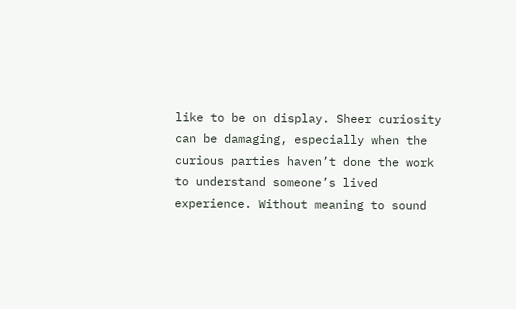like to be on display. Sheer curiosity can be damaging, especially when the curious parties haven’t done the work to understand someone’s lived experience. Without meaning to sound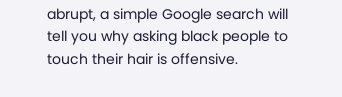abrupt, a simple Google search will tell you why asking black people to touch their hair is offensive.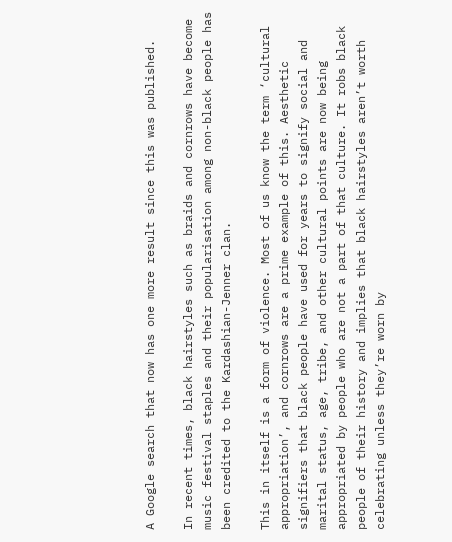A Google search that now has one more result since this was published.

In recent times, black hairstyles such as braids and cornrows have become music festival staples and their popularisation among non-black people has been credited to the Kardashian-Jenner clan.

This in itself is a form of violence. Most of us know the term ‘cultural appropriation’, and cornrows are a prime example of this. Aesthetic signifiers that black people have used for years to signify social and marital status, age, tribe, and other cultural points are now being appropriated by people who are not a part of that culture. It robs black people of their history and implies that black hairstyles aren’t worth celebrating unless they’re worn by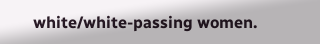white/white-passing women.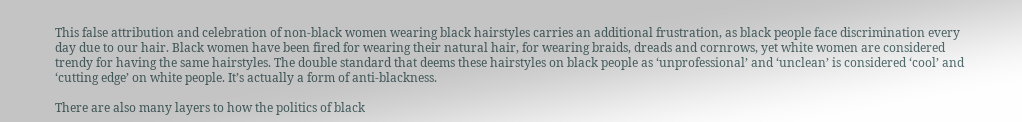This false attribution and celebration of non-black women wearing black hairstyles carries an additional frustration, as black people face discrimination every day due to our hair. Black women have been fired for wearing their natural hair, for wearing braids, dreads and cornrows, yet white women are considered trendy for having the same hairstyles. The double standard that deems these hairstyles on black people as ‘unprofessional’ and ‘unclean’ is considered ‘cool’ and ‘cutting edge’ on white people. It’s actually a form of anti-blackness.

There are also many layers to how the politics of black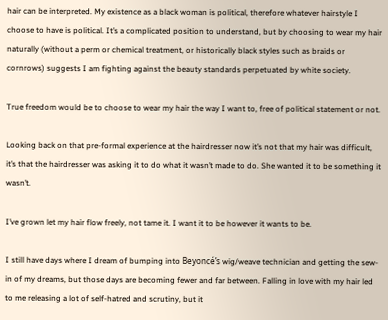hair can be interpreted. My existence as a black woman is political, therefore whatever hairstyle I choose to have is political. It’s a complicated position to understand, but by choosing to wear my hair naturally (without a perm or chemical treatment, or historically black styles such as braids or cornrows) suggests I am fighting against the beauty standards perpetuated by white society.

True freedom would be to choose to wear my hair the way I want to, free of political statement or not.

Looking back on that pre-formal experience at the hairdresser now it’s not that my hair was difficult, it’s that the hairdresser was asking it to do what it wasn’t made to do. She wanted it to be something it wasn’t.

I’ve grown let my hair flow freely, not tame it. I want it to be however it wants to be.

I still have days where I dream of bumping into Beyoncé’s wig/weave technician and getting the sew-in of my dreams, but those days are becoming fewer and far between. Falling in love with my hair led to me releasing a lot of self-hatred and scrutiny, but it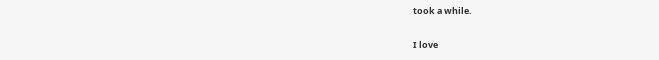took a while.

I love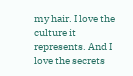my hair. I love the culture it represents. And I love the secrets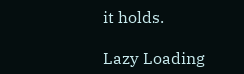it holds.

Lazy Loading